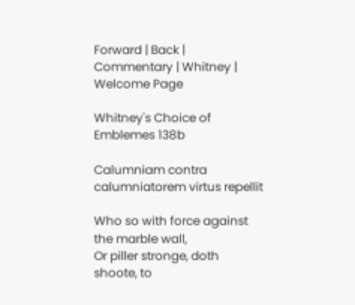Forward | Back | Commentary | Whitney | Welcome Page

Whitney's Choice of Emblemes 138b

Calumniam contra calumniatorem virtus repellit

Who so with force against the marble wall,
Or piller stronge, doth shoote, to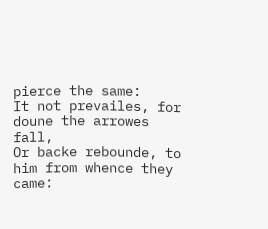pierce the same:
It not prevailes, for doune the arrowes fall,
Or backe rebounde, to him from whence they came: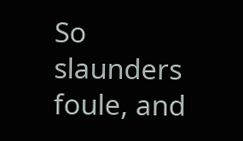So slaunders foule, and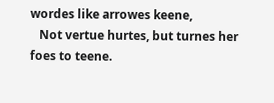wordes like arrowes keene,
   Not vertue hurtes, but turnes her foes to teene.